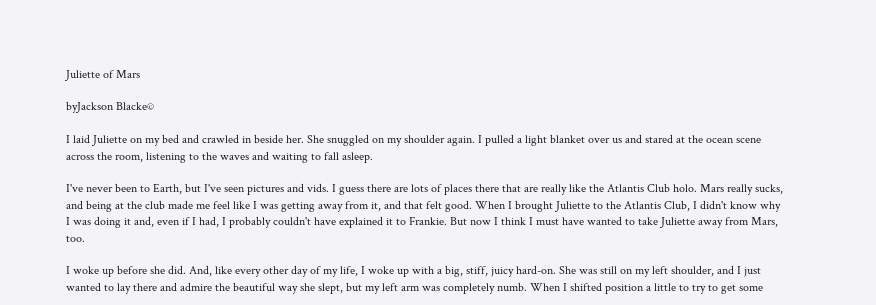Juliette of Mars

byJackson Blacke©

I laid Juliette on my bed and crawled in beside her. She snuggled on my shoulder again. I pulled a light blanket over us and stared at the ocean scene across the room, listening to the waves and waiting to fall asleep.

I've never been to Earth, but I've seen pictures and vids. I guess there are lots of places there that are really like the Atlantis Club holo. Mars really sucks, and being at the club made me feel like I was getting away from it, and that felt good. When I brought Juliette to the Atlantis Club, I didn't know why I was doing it and, even if I had, I probably couldn't have explained it to Frankie. But now I think I must have wanted to take Juliette away from Mars, too.

I woke up before she did. And, like every other day of my life, I woke up with a big, stiff, juicy hard-on. She was still on my left shoulder, and I just wanted to lay there and admire the beautiful way she slept, but my left arm was completely numb. When I shifted position a little to try to get some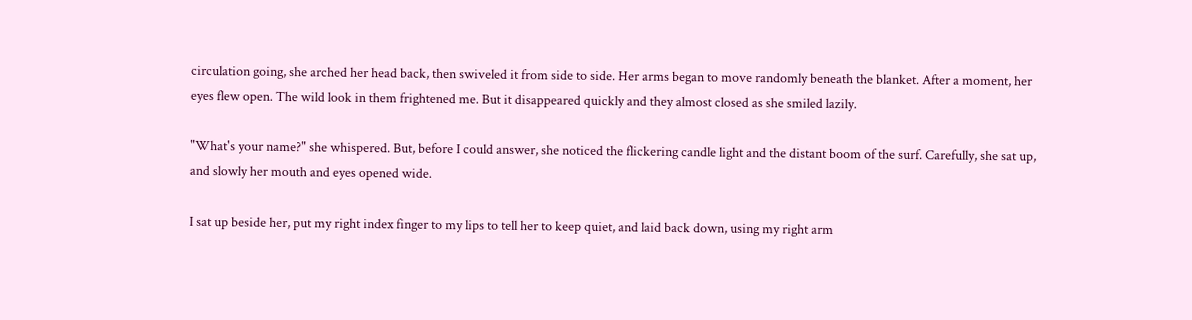circulation going, she arched her head back, then swiveled it from side to side. Her arms began to move randomly beneath the blanket. After a moment, her eyes flew open. The wild look in them frightened me. But it disappeared quickly and they almost closed as she smiled lazily.

"What's your name?" she whispered. But, before I could answer, she noticed the flickering candle light and the distant boom of the surf. Carefully, she sat up, and slowly her mouth and eyes opened wide.

I sat up beside her, put my right index finger to my lips to tell her to keep quiet, and laid back down, using my right arm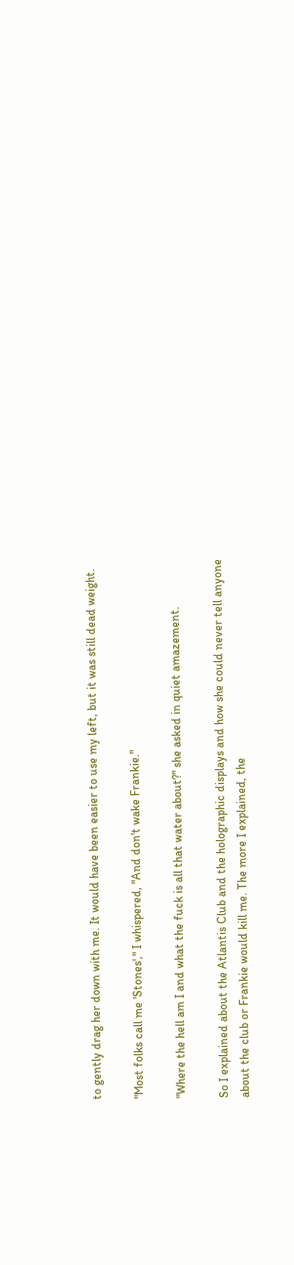to gently drag her down with me. It would have been easier to use my left, but it was still dead weight.

"Most folks call me 'Stones'," I whispered, "And don't wake Frankie."

"Where the hell am I and what the fuck is all that water about?" she asked in quiet amazement.

So I explained about the Atlantis Club and the holographic displays and how she could never tell anyone about the club or Frankie would kill me. The more I explained, the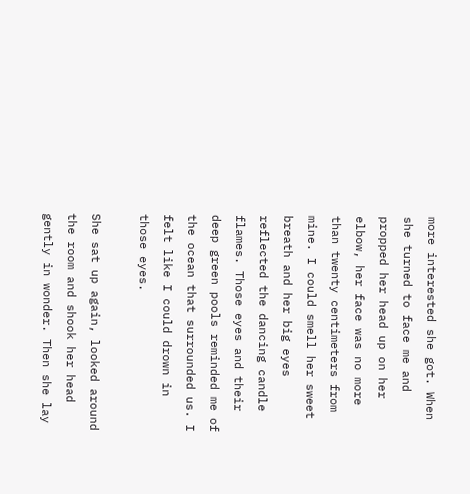more interested she got. When she turned to face me and propped her head up on her elbow, her face was no more than twenty centimeters from mine. I could smell her sweet breath and her big eyes reflected the dancing candle flames. Those eyes and their deep green pools reminded me of the ocean that surrounded us. I felt like I could drown in those eyes.

She sat up again, looked around the room and shook her head gently in wonder. Then she lay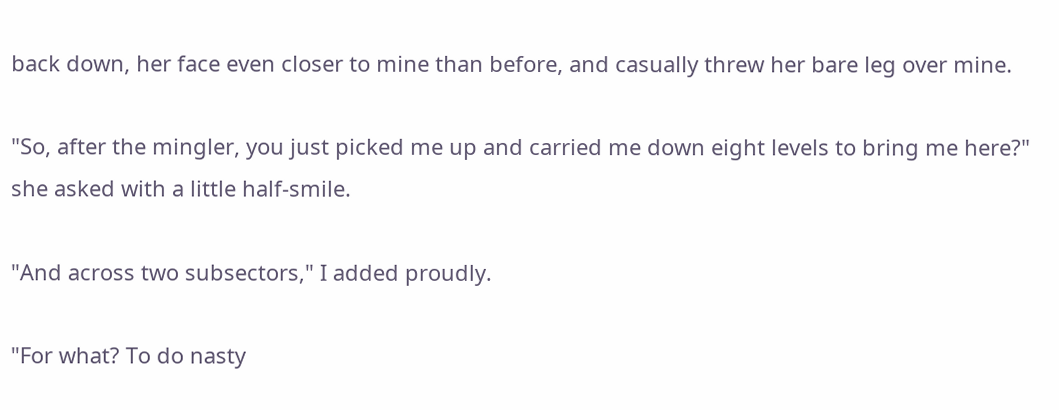back down, her face even closer to mine than before, and casually threw her bare leg over mine.

"So, after the mingler, you just picked me up and carried me down eight levels to bring me here?" she asked with a little half-smile.

"And across two subsectors," I added proudly.

"For what? To do nasty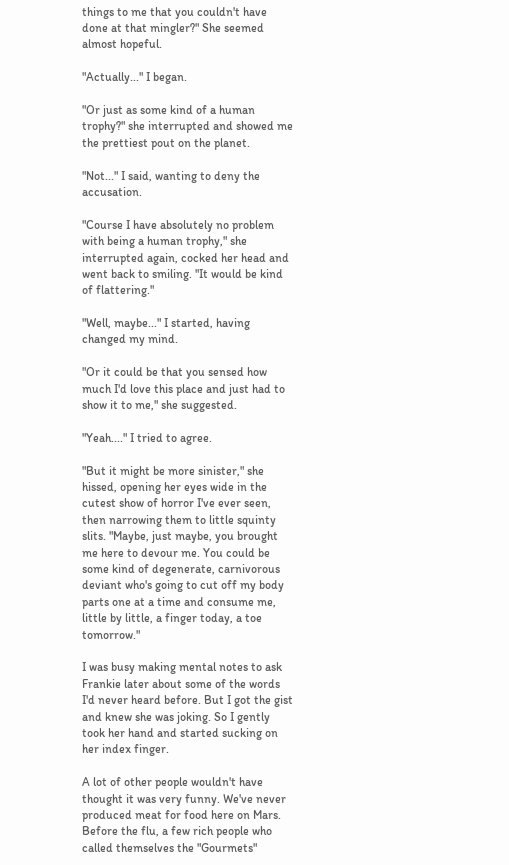things to me that you couldn't have done at that mingler?" She seemed almost hopeful.

"Actually..." I began.

"Or just as some kind of a human trophy?" she interrupted and showed me the prettiest pout on the planet.

"Not..." I said, wanting to deny the accusation.

"Course I have absolutely no problem with being a human trophy," she interrupted again, cocked her head and went back to smiling. "It would be kind of flattering."

"Well, maybe..." I started, having changed my mind.

"Or it could be that you sensed how much I'd love this place and just had to show it to me," she suggested.

"Yeah...." I tried to agree.

"But it might be more sinister," she hissed, opening her eyes wide in the cutest show of horror I've ever seen, then narrowing them to little squinty slits. "Maybe, just maybe, you brought me here to devour me. You could be some kind of degenerate, carnivorous deviant who's going to cut off my body parts one at a time and consume me, little by little, a finger today, a toe tomorrow."

I was busy making mental notes to ask Frankie later about some of the words I'd never heard before. But I got the gist and knew she was joking. So I gently took her hand and started sucking on her index finger.

A lot of other people wouldn't have thought it was very funny. We've never produced meat for food here on Mars. Before the flu, a few rich people who called themselves the "Gourmets"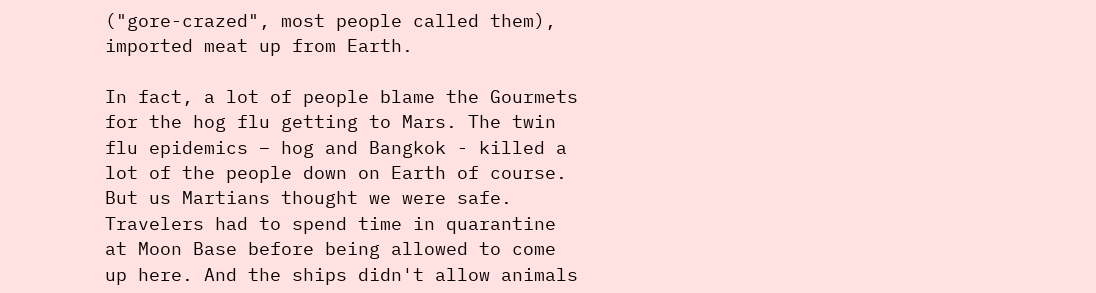("gore-crazed", most people called them), imported meat up from Earth.

In fact, a lot of people blame the Gourmets for the hog flu getting to Mars. The twin flu epidemics – hog and Bangkok - killed a lot of the people down on Earth of course. But us Martians thought we were safe. Travelers had to spend time in quarantine at Moon Base before being allowed to come up here. And the ships didn't allow animals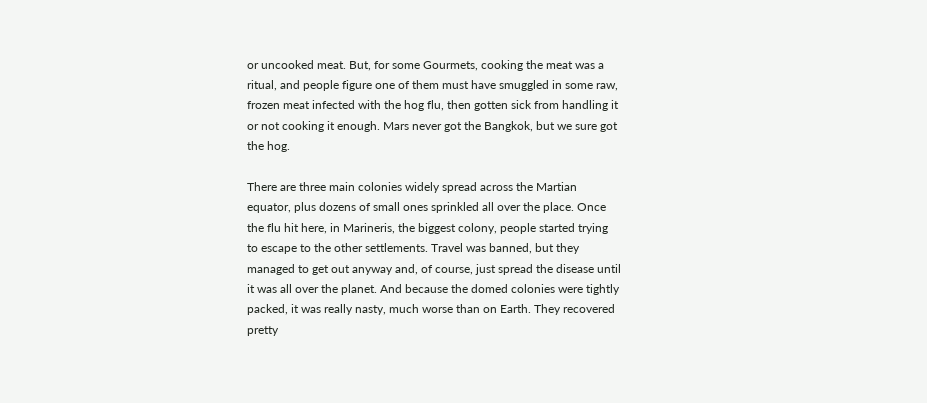or uncooked meat. But, for some Gourmets, cooking the meat was a ritual, and people figure one of them must have smuggled in some raw, frozen meat infected with the hog flu, then gotten sick from handling it or not cooking it enough. Mars never got the Bangkok, but we sure got the hog.

There are three main colonies widely spread across the Martian equator, plus dozens of small ones sprinkled all over the place. Once the flu hit here, in Marineris, the biggest colony, people started trying to escape to the other settlements. Travel was banned, but they managed to get out anyway and, of course, just spread the disease until it was all over the planet. And because the domed colonies were tightly packed, it was really nasty, much worse than on Earth. They recovered pretty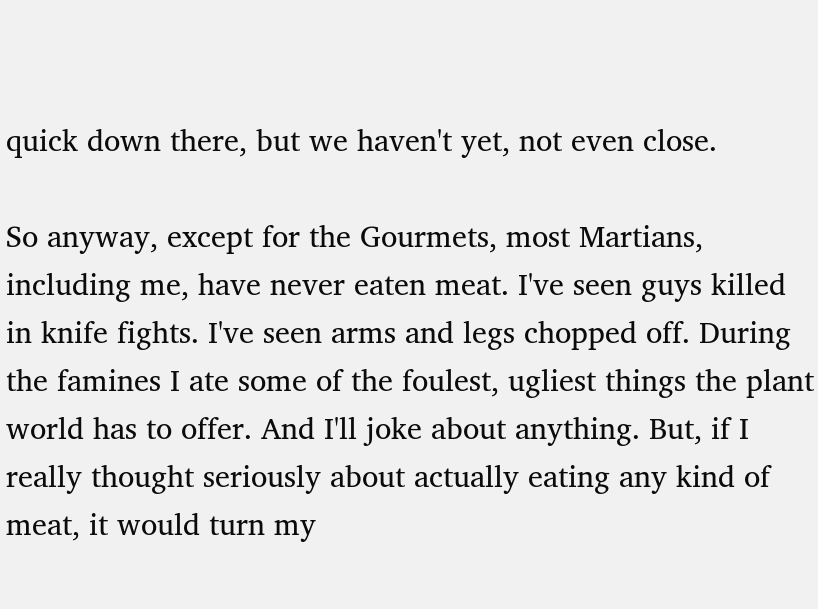quick down there, but we haven't yet, not even close.

So anyway, except for the Gourmets, most Martians, including me, have never eaten meat. I've seen guys killed in knife fights. I've seen arms and legs chopped off. During the famines I ate some of the foulest, ugliest things the plant world has to offer. And I'll joke about anything. But, if I really thought seriously about actually eating any kind of meat, it would turn my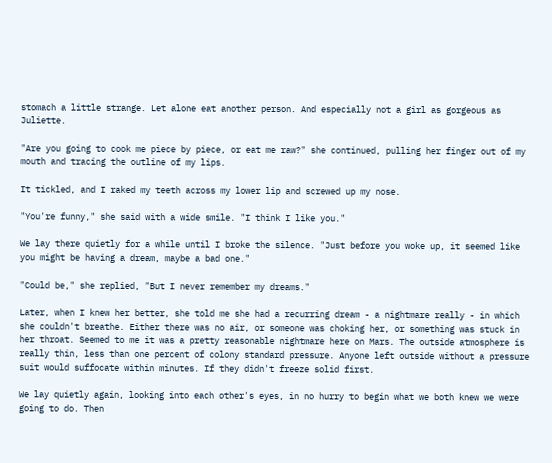stomach a little strange. Let alone eat another person. And especially not a girl as gorgeous as Juliette.

"Are you going to cook me piece by piece, or eat me raw?" she continued, pulling her finger out of my mouth and tracing the outline of my lips.

It tickled, and I raked my teeth across my lower lip and screwed up my nose.

"You're funny," she said with a wide smile. "I think I like you."

We lay there quietly for a while until I broke the silence. "Just before you woke up, it seemed like you might be having a dream, maybe a bad one."

"Could be," she replied, "But I never remember my dreams."

Later, when I knew her better, she told me she had a recurring dream - a nightmare really - in which she couldn't breathe. Either there was no air, or someone was choking her, or something was stuck in her throat. Seemed to me it was a pretty reasonable nightmare here on Mars. The outside atmosphere is really thin, less than one percent of colony standard pressure. Anyone left outside without a pressure suit would suffocate within minutes. If they didn't freeze solid first.

We lay quietly again, looking into each other's eyes, in no hurry to begin what we both knew we were going to do. Then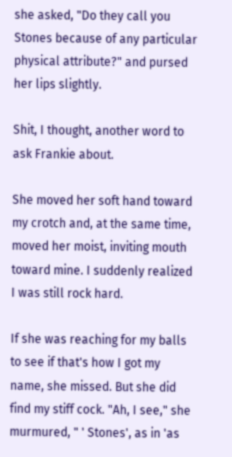she asked, "Do they call you Stones because of any particular physical attribute?" and pursed her lips slightly.

Shit, I thought, another word to ask Frankie about.

She moved her soft hand toward my crotch and, at the same time, moved her moist, inviting mouth toward mine. I suddenly realized I was still rock hard.

If she was reaching for my balls to see if that's how I got my name, she missed. But she did find my stiff cock. "Ah, I see," she murmured, " ' Stones', as in 'as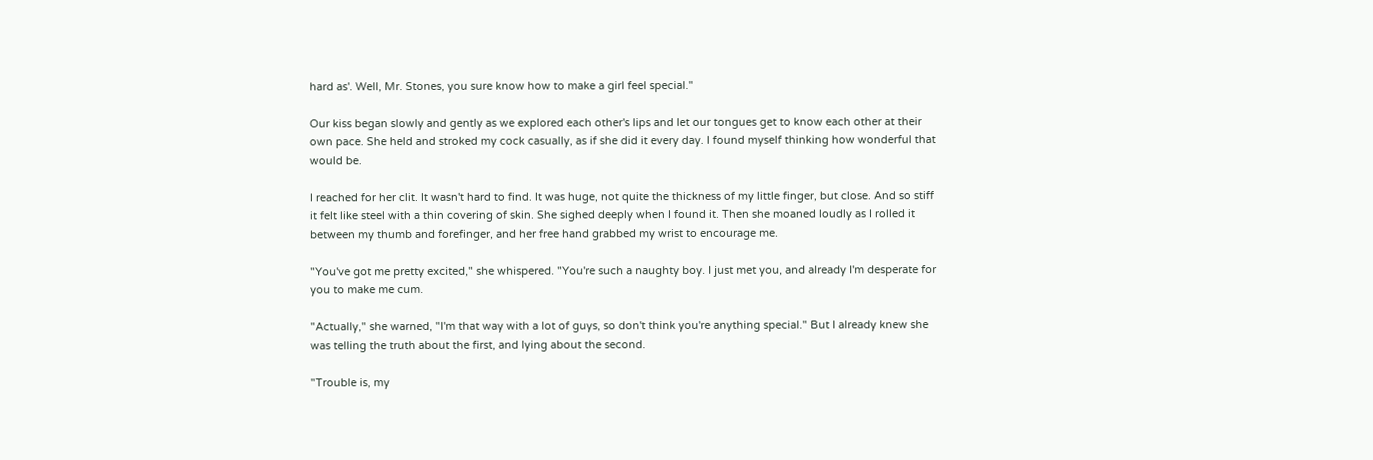hard as'. Well, Mr. Stones, you sure know how to make a girl feel special."

Our kiss began slowly and gently as we explored each other's lips and let our tongues get to know each other at their own pace. She held and stroked my cock casually, as if she did it every day. I found myself thinking how wonderful that would be.

I reached for her clit. It wasn't hard to find. It was huge, not quite the thickness of my little finger, but close. And so stiff it felt like steel with a thin covering of skin. She sighed deeply when I found it. Then she moaned loudly as I rolled it between my thumb and forefinger, and her free hand grabbed my wrist to encourage me.

"You've got me pretty excited," she whispered. "You're such a naughty boy. I just met you, and already I'm desperate for you to make me cum.

"Actually," she warned, "I'm that way with a lot of guys, so don't think you're anything special." But I already knew she was telling the truth about the first, and lying about the second.

"Trouble is, my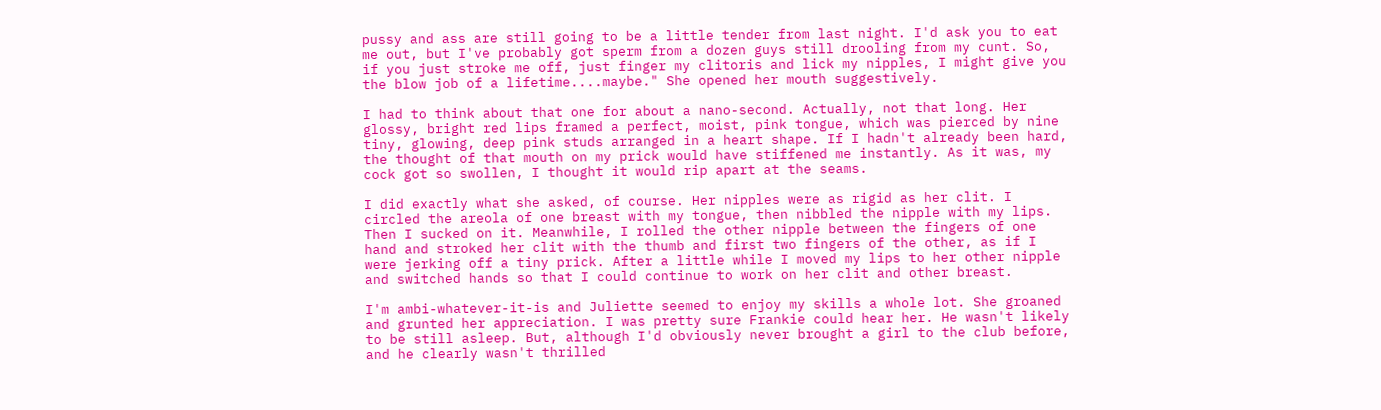pussy and ass are still going to be a little tender from last night. I'd ask you to eat me out, but I've probably got sperm from a dozen guys still drooling from my cunt. So, if you just stroke me off, just finger my clitoris and lick my nipples, I might give you the blow job of a lifetime....maybe." She opened her mouth suggestively.

I had to think about that one for about a nano-second. Actually, not that long. Her glossy, bright red lips framed a perfect, moist, pink tongue, which was pierced by nine tiny, glowing, deep pink studs arranged in a heart shape. If I hadn't already been hard, the thought of that mouth on my prick would have stiffened me instantly. As it was, my cock got so swollen, I thought it would rip apart at the seams.

I did exactly what she asked, of course. Her nipples were as rigid as her clit. I circled the areola of one breast with my tongue, then nibbled the nipple with my lips. Then I sucked on it. Meanwhile, I rolled the other nipple between the fingers of one hand and stroked her clit with the thumb and first two fingers of the other, as if I were jerking off a tiny prick. After a little while I moved my lips to her other nipple and switched hands so that I could continue to work on her clit and other breast.

I'm ambi-whatever-it-is and Juliette seemed to enjoy my skills a whole lot. She groaned and grunted her appreciation. I was pretty sure Frankie could hear her. He wasn't likely to be still asleep. But, although I'd obviously never brought a girl to the club before, and he clearly wasn't thrilled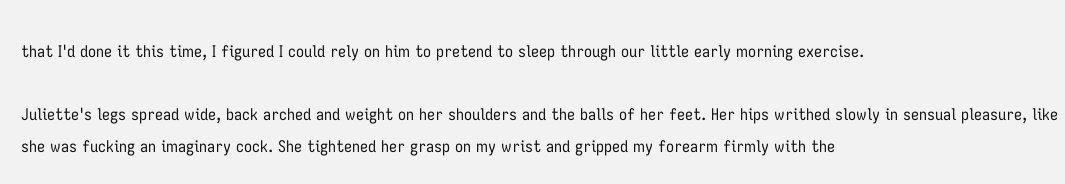that I'd done it this time, I figured I could rely on him to pretend to sleep through our little early morning exercise.

Juliette's legs spread wide, back arched and weight on her shoulders and the balls of her feet. Her hips writhed slowly in sensual pleasure, like she was fucking an imaginary cock. She tightened her grasp on my wrist and gripped my forearm firmly with the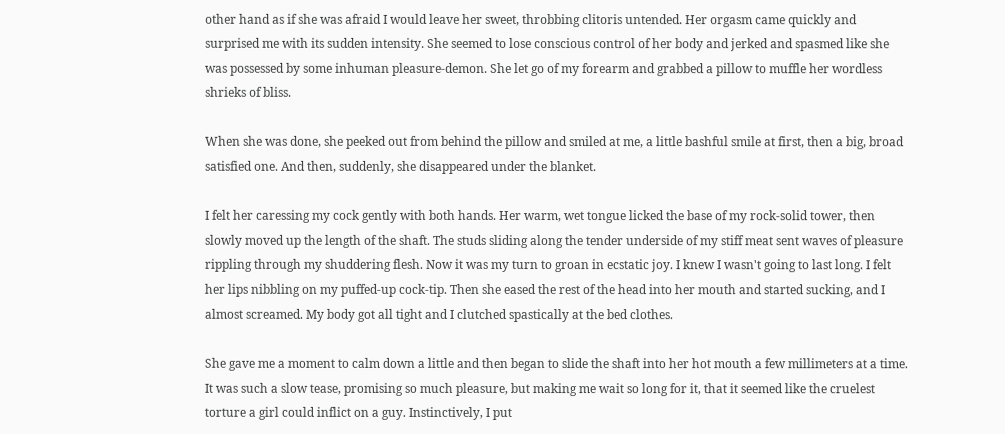other hand as if she was afraid I would leave her sweet, throbbing clitoris untended. Her orgasm came quickly and surprised me with its sudden intensity. She seemed to lose conscious control of her body and jerked and spasmed like she was possessed by some inhuman pleasure-demon. She let go of my forearm and grabbed a pillow to muffle her wordless shrieks of bliss.

When she was done, she peeked out from behind the pillow and smiled at me, a little bashful smile at first, then a big, broad satisfied one. And then, suddenly, she disappeared under the blanket.

I felt her caressing my cock gently with both hands. Her warm, wet tongue licked the base of my rock-solid tower, then slowly moved up the length of the shaft. The studs sliding along the tender underside of my stiff meat sent waves of pleasure rippling through my shuddering flesh. Now it was my turn to groan in ecstatic joy. I knew I wasn't going to last long. I felt her lips nibbling on my puffed-up cock-tip. Then she eased the rest of the head into her mouth and started sucking, and I almost screamed. My body got all tight and I clutched spastically at the bed clothes.

She gave me a moment to calm down a little and then began to slide the shaft into her hot mouth a few millimeters at a time. It was such a slow tease, promising so much pleasure, but making me wait so long for it, that it seemed like the cruelest torture a girl could inflict on a guy. Instinctively, I put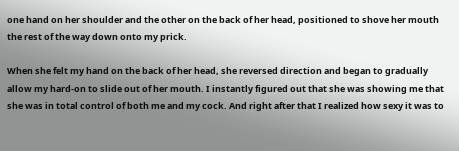one hand on her shoulder and the other on the back of her head, positioned to shove her mouth the rest of the way down onto my prick.

When she felt my hand on the back of her head, she reversed direction and began to gradually allow my hard-on to slide out of her mouth. I instantly figured out that she was showing me that she was in total control of both me and my cock. And right after that I realized how sexy it was to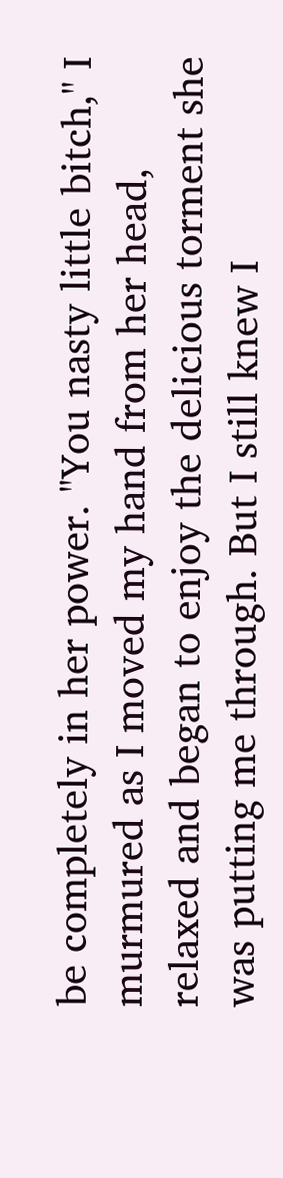be completely in her power. "You nasty little bitch," I murmured as I moved my hand from her head, relaxed and began to enjoy the delicious torment she was putting me through. But I still knew I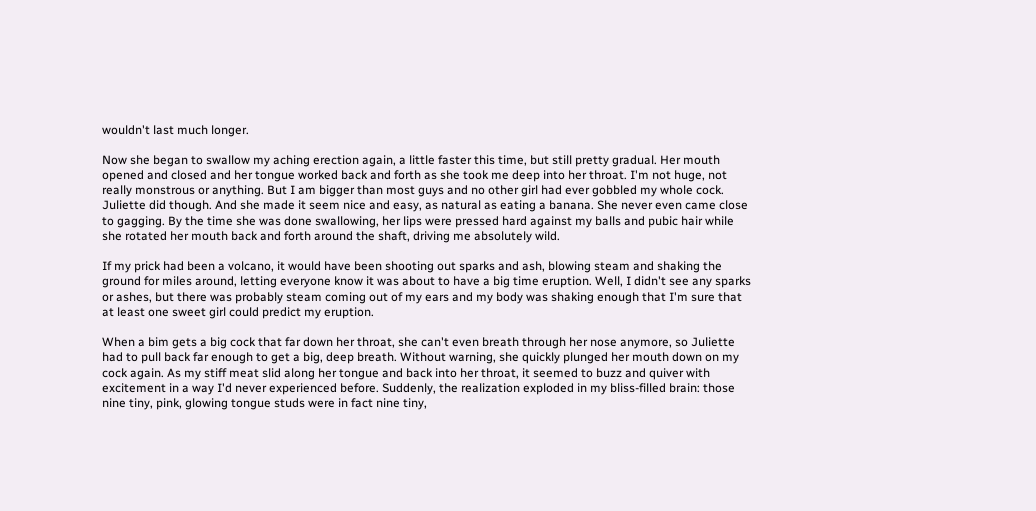wouldn't last much longer.

Now she began to swallow my aching erection again, a little faster this time, but still pretty gradual. Her mouth opened and closed and her tongue worked back and forth as she took me deep into her throat. I'm not huge, not really monstrous or anything. But I am bigger than most guys and no other girl had ever gobbled my whole cock. Juliette did though. And she made it seem nice and easy, as natural as eating a banana. She never even came close to gagging. By the time she was done swallowing, her lips were pressed hard against my balls and pubic hair while she rotated her mouth back and forth around the shaft, driving me absolutely wild.

If my prick had been a volcano, it would have been shooting out sparks and ash, blowing steam and shaking the ground for miles around, letting everyone know it was about to have a big time eruption. Well, I didn't see any sparks or ashes, but there was probably steam coming out of my ears and my body was shaking enough that I'm sure that at least one sweet girl could predict my eruption.

When a bim gets a big cock that far down her throat, she can't even breath through her nose anymore, so Juliette had to pull back far enough to get a big, deep breath. Without warning, she quickly plunged her mouth down on my cock again. As my stiff meat slid along her tongue and back into her throat, it seemed to buzz and quiver with excitement in a way I'd never experienced before. Suddenly, the realization exploded in my bliss-filled brain: those nine tiny, pink, glowing tongue studs were in fact nine tiny,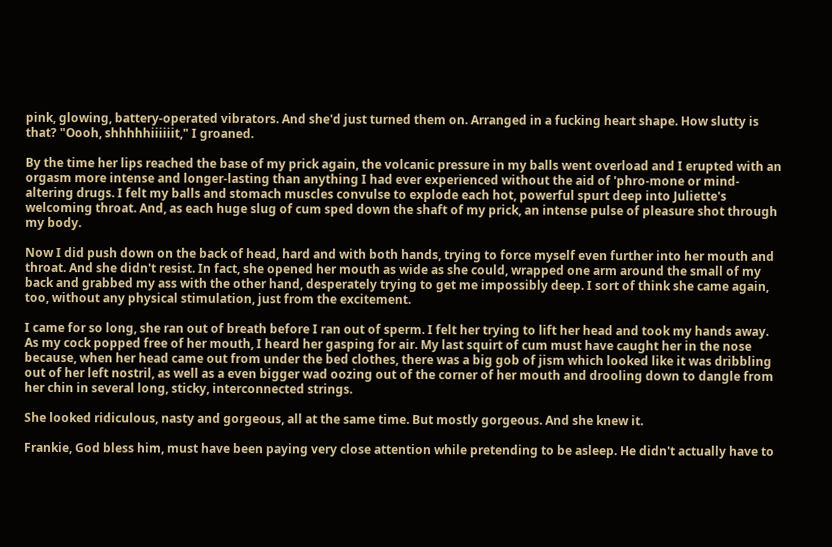pink, glowing, battery-operated vibrators. And she'd just turned them on. Arranged in a fucking heart shape. How slutty is that? "Oooh, shhhhhiiiiiit," I groaned.

By the time her lips reached the base of my prick again, the volcanic pressure in my balls went overload and I erupted with an orgasm more intense and longer-lasting than anything I had ever experienced without the aid of 'phro-mone or mind-altering drugs. I felt my balls and stomach muscles convulse to explode each hot, powerful spurt deep into Juliette's welcoming throat. And, as each huge slug of cum sped down the shaft of my prick, an intense pulse of pleasure shot through my body.

Now I did push down on the back of head, hard and with both hands, trying to force myself even further into her mouth and throat. And she didn't resist. In fact, she opened her mouth as wide as she could, wrapped one arm around the small of my back and grabbed my ass with the other hand, desperately trying to get me impossibly deep. I sort of think she came again, too, without any physical stimulation, just from the excitement.

I came for so long, she ran out of breath before I ran out of sperm. I felt her trying to lift her head and took my hands away. As my cock popped free of her mouth, I heard her gasping for air. My last squirt of cum must have caught her in the nose because, when her head came out from under the bed clothes, there was a big gob of jism which looked like it was dribbling out of her left nostril, as well as a even bigger wad oozing out of the corner of her mouth and drooling down to dangle from her chin in several long, sticky, interconnected strings.

She looked ridiculous, nasty and gorgeous, all at the same time. But mostly gorgeous. And she knew it.

Frankie, God bless him, must have been paying very close attention while pretending to be asleep. He didn't actually have to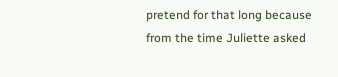pretend for that long because from the time Juliette asked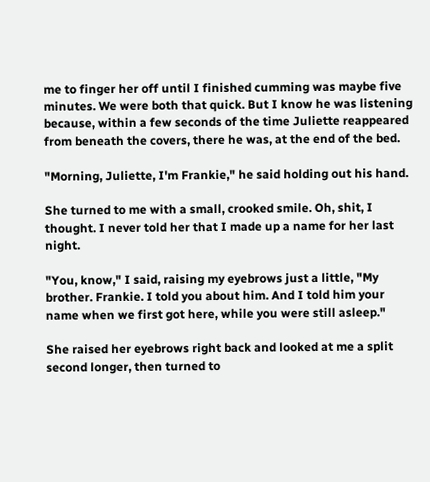me to finger her off until I finished cumming was maybe five minutes. We were both that quick. But I know he was listening because, within a few seconds of the time Juliette reappeared from beneath the covers, there he was, at the end of the bed.

"Morning, Juliette, I'm Frankie," he said holding out his hand.

She turned to me with a small, crooked smile. Oh, shit, I thought. I never told her that I made up a name for her last night.

"You, know," I said, raising my eyebrows just a little, "My brother. Frankie. I told you about him. And I told him your name when we first got here, while you were still asleep."

She raised her eyebrows right back and looked at me a split second longer, then turned to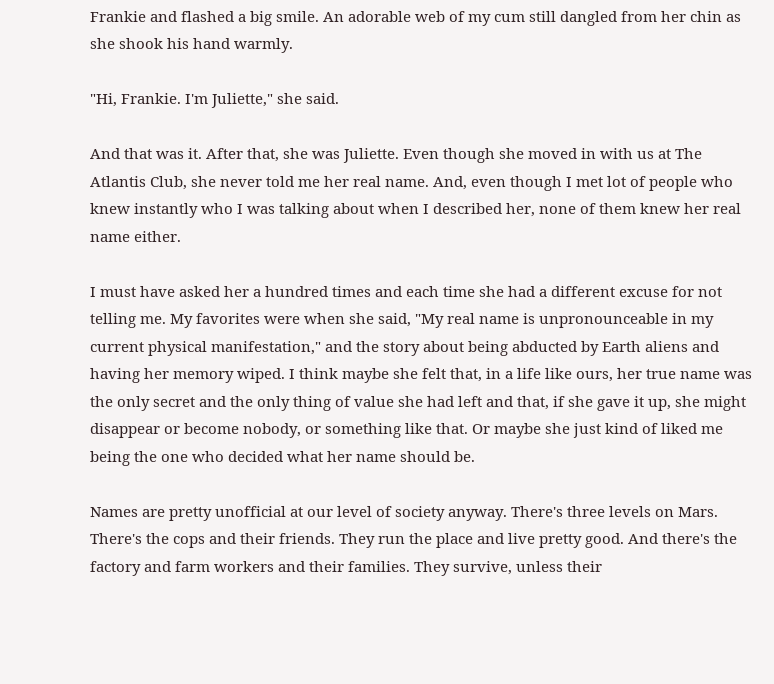Frankie and flashed a big smile. An adorable web of my cum still dangled from her chin as she shook his hand warmly.

"Hi, Frankie. I'm Juliette," she said.

And that was it. After that, she was Juliette. Even though she moved in with us at The Atlantis Club, she never told me her real name. And, even though I met lot of people who knew instantly who I was talking about when I described her, none of them knew her real name either.

I must have asked her a hundred times and each time she had a different excuse for not telling me. My favorites were when she said, "My real name is unpronounceable in my current physical manifestation," and the story about being abducted by Earth aliens and having her memory wiped. I think maybe she felt that, in a life like ours, her true name was the only secret and the only thing of value she had left and that, if she gave it up, she might disappear or become nobody, or something like that. Or maybe she just kind of liked me being the one who decided what her name should be.

Names are pretty unofficial at our level of society anyway. There's three levels on Mars. There's the cops and their friends. They run the place and live pretty good. And there's the factory and farm workers and their families. They survive, unless their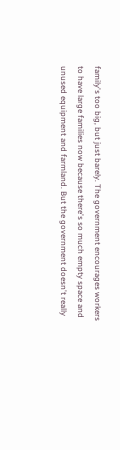family's too big, but just barely. The government encourages workers to have large families now because there's so much empty space and unused equipment and farmland. But the government doesn't really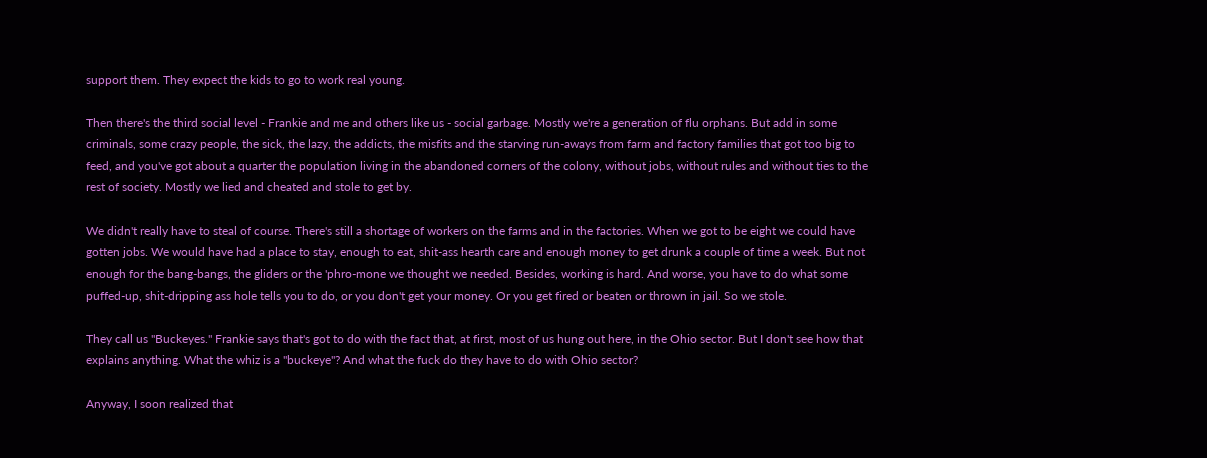support them. They expect the kids to go to work real young.

Then there's the third social level - Frankie and me and others like us - social garbage. Mostly we're a generation of flu orphans. But add in some criminals, some crazy people, the sick, the lazy, the addicts, the misfits and the starving run-aways from farm and factory families that got too big to feed, and you've got about a quarter the population living in the abandoned corners of the colony, without jobs, without rules and without ties to the rest of society. Mostly we lied and cheated and stole to get by.

We didn't really have to steal of course. There's still a shortage of workers on the farms and in the factories. When we got to be eight we could have gotten jobs. We would have had a place to stay, enough to eat, shit-ass hearth care and enough money to get drunk a couple of time a week. But not enough for the bang-bangs, the gliders or the 'phro-mone we thought we needed. Besides, working is hard. And worse, you have to do what some puffed-up, shit-dripping ass hole tells you to do, or you don't get your money. Or you get fired or beaten or thrown in jail. So we stole.

They call us "Buckeyes." Frankie says that's got to do with the fact that, at first, most of us hung out here, in the Ohio sector. But I don't see how that explains anything. What the whiz is a "buckeye"? And what the fuck do they have to do with Ohio sector?

Anyway, I soon realized that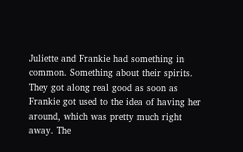Juliette and Frankie had something in common. Something about their spirits. They got along real good as soon as Frankie got used to the idea of having her around, which was pretty much right away. The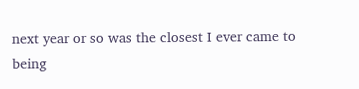next year or so was the closest I ever came to being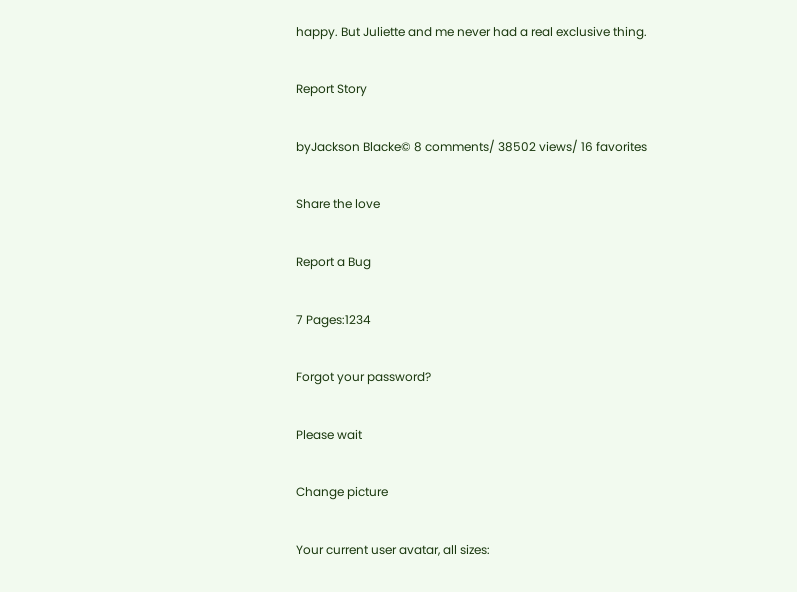happy. But Juliette and me never had a real exclusive thing.

Report Story

byJackson Blacke© 8 comments/ 38502 views/ 16 favorites

Share the love

Report a Bug

7 Pages:1234

Forgot your password?

Please wait

Change picture

Your current user avatar, all sizes: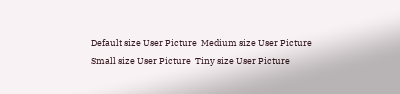Default size User Picture  Medium size User Picture  Small size User Picture  Tiny size User Picture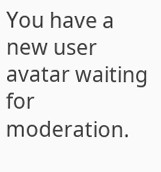You have a new user avatar waiting for moderation.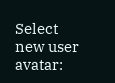Select new user avatar: